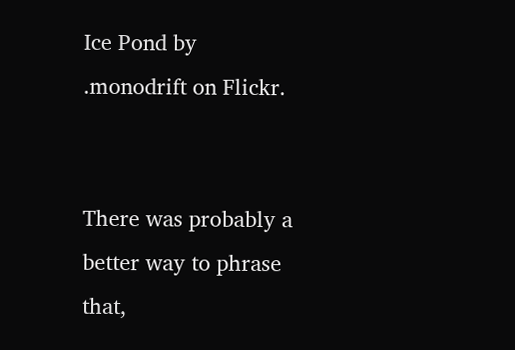Ice Pond by .monodrift on Flickr.


There was probably a better way to phrase that,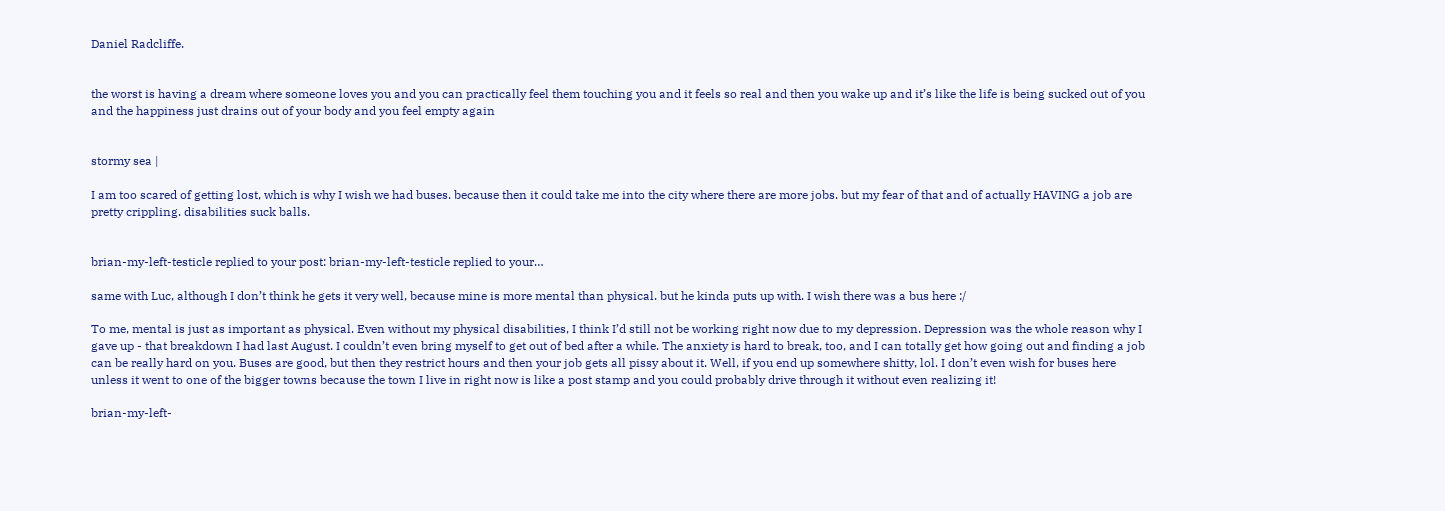Daniel Radcliffe.


the worst is having a dream where someone loves you and you can practically feel them touching you and it feels so real and then you wake up and it’s like the life is being sucked out of you and the happiness just drains out of your body and you feel empty again


stormy sea |

I am too scared of getting lost, which is why I wish we had buses. because then it could take me into the city where there are more jobs. but my fear of that and of actually HAVING a job are pretty crippling. disabilities suck balls.


brian-my-left-testicle replied to your post: brian-my-left-testicle replied to your…

same with Luc, although I don’t think he gets it very well, because mine is more mental than physical. but he kinda puts up with. I wish there was a bus here :/

To me, mental is just as important as physical. Even without my physical disabilities, I think I’d still not be working right now due to my depression. Depression was the whole reason why I gave up - that breakdown I had last August. I couldn’t even bring myself to get out of bed after a while. The anxiety is hard to break, too, and I can totally get how going out and finding a job can be really hard on you. Buses are good, but then they restrict hours and then your job gets all pissy about it. Well, if you end up somewhere shitty, lol. I don’t even wish for buses here unless it went to one of the bigger towns because the town I live in right now is like a post stamp and you could probably drive through it without even realizing it!

brian-my-left-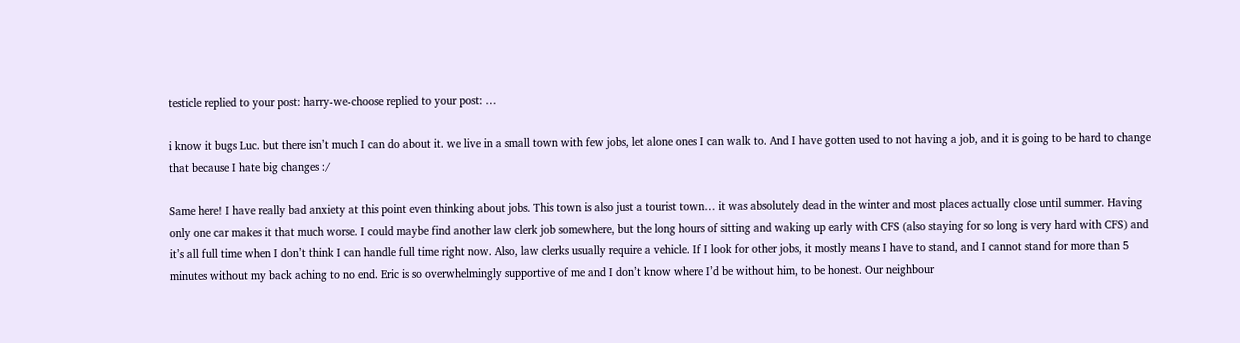testicle replied to your post: harry-we-choose replied to your post: …

i know it bugs Luc. but there isn’t much I can do about it. we live in a small town with few jobs, let alone ones I can walk to. And I have gotten used to not having a job, and it is going to be hard to change that because I hate big changes :/

Same here! I have really bad anxiety at this point even thinking about jobs. This town is also just a tourist town… it was absolutely dead in the winter and most places actually close until summer. Having only one car makes it that much worse. I could maybe find another law clerk job somewhere, but the long hours of sitting and waking up early with CFS (also staying for so long is very hard with CFS) and it’s all full time when I don’t think I can handle full time right now. Also, law clerks usually require a vehicle. If I look for other jobs, it mostly means I have to stand, and I cannot stand for more than 5 minutes without my back aching to no end. Eric is so overwhelmingly supportive of me and I don’t know where I’d be without him, to be honest. Our neighbour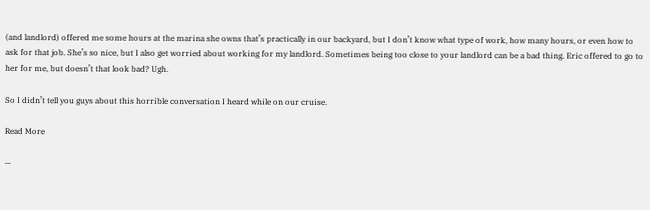(and landlord) offered me some hours at the marina she owns that’s practically in our backyard, but I don’t know what type of work, how many hours, or even how to ask for that job. She’s so nice, but I also get worried about working for my landlord. Sometimes being too close to your landlord can be a bad thing. Eric offered to go to her for me, but doesn’t that look bad? Ugh.

So I didn’t tell you guys about this horrible conversation I heard while on our cruise.

Read More

—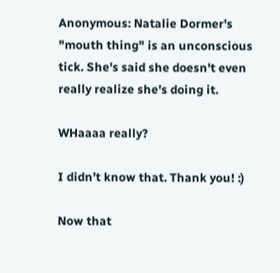Anonymous: Natalie Dormer's "mouth thing" is an unconscious tick. She's said she doesn't even really realize she's doing it.

WHaaaa really?

I didn’t know that. Thank you! :)

Now that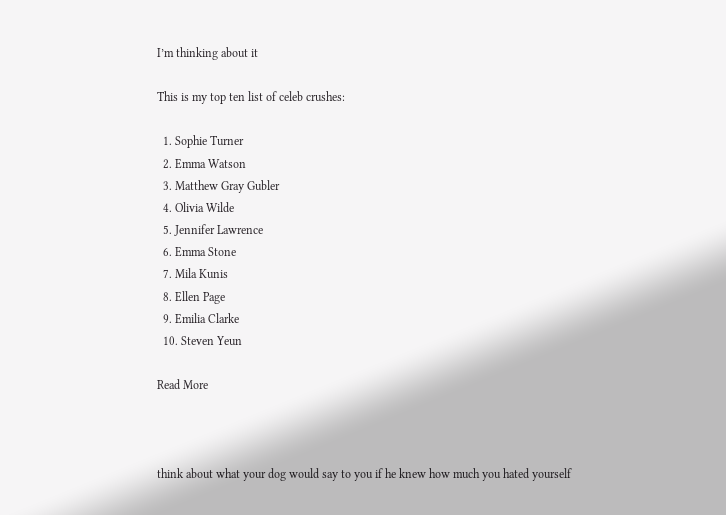I’m thinking about it

This is my top ten list of celeb crushes:

  1. Sophie Turner
  2. Emma Watson
  3. Matthew Gray Gubler
  4. Olivia Wilde
  5. Jennifer Lawrence
  6. Emma Stone
  7. Mila Kunis
  8. Ellen Page
  9. Emilia Clarke
  10. Steven Yeun

Read More



think about what your dog would say to you if he knew how much you hated yourself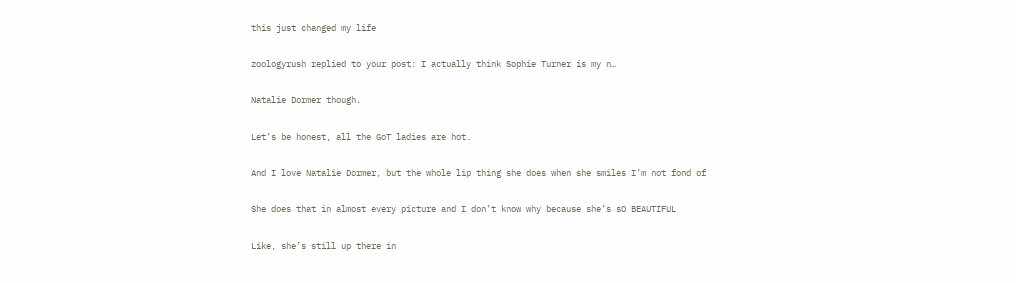this just changed my life

zoologyrush replied to your post: I actually think Sophie Turner is my n…

Natalie Dormer though.

Let’s be honest, all the GoT ladies are hot.

And I love Natalie Dormer, but the whole lip thing she does when she smiles I’m not fond of

She does that in almost every picture and I don’t know why because she’s sO BEAUTIFUL

Like, she’s still up there in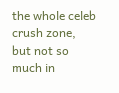the whole celeb crush zone, but not so much in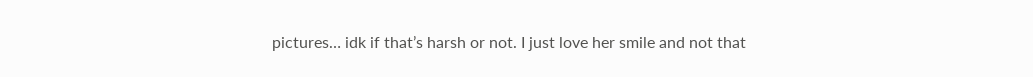pictures… idk if that’s harsh or not. I just love her smile and not that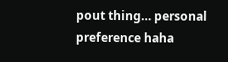pout thing… personal preference haha